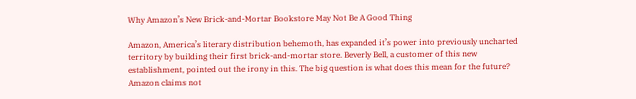Why Amazon’s New Brick-and-Mortar Bookstore May Not Be A Good Thing

Amazon, America’s literary distribution behemoth, has expanded it’s power into previously uncharted territory by building their first brick-and-mortar store. Beverly Bell, a customer of this new establishment, pointed out the irony in this. The big question is what does this mean for the future? Amazon claims not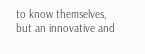to know themselves, but an innovative and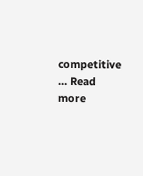competitive … Read more